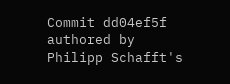Commit dd04ef5f authored by Philipp Schafft's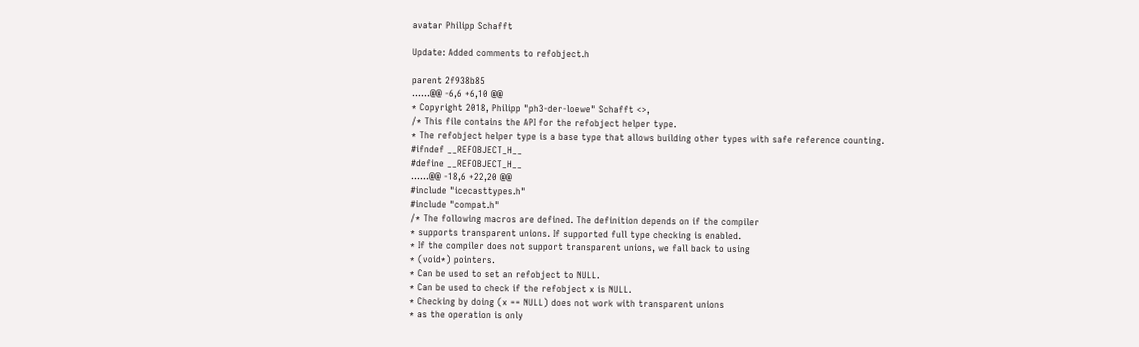avatar Philipp Schafft

Update: Added comments to refobject.h

parent 2f938b85
......@@ -6,6 +6,10 @@
* Copyright 2018, Philipp "ph3-der-loewe" Schafft <>,
/* This file contains the API for the refobject helper type.
* The refobject helper type is a base type that allows building other types with safe reference counting.
#ifndef __REFOBJECT_H__
#define __REFOBJECT_H__
......@@ -18,6 +22,20 @@
#include "icecasttypes.h"
#include "compat.h"
/* The following macros are defined. The definition depends on if the compiler
* supports transparent unions. If supported full type checking is enabled.
* If the compiler does not support transparent unions, we fall back to using
* (void*) pointers.
* Can be used to set an refobject to NULL.
* Can be used to check if the refobject x is NULL.
* Checking by doing (x == NULL) does not work with transparent unions
* as the operation is only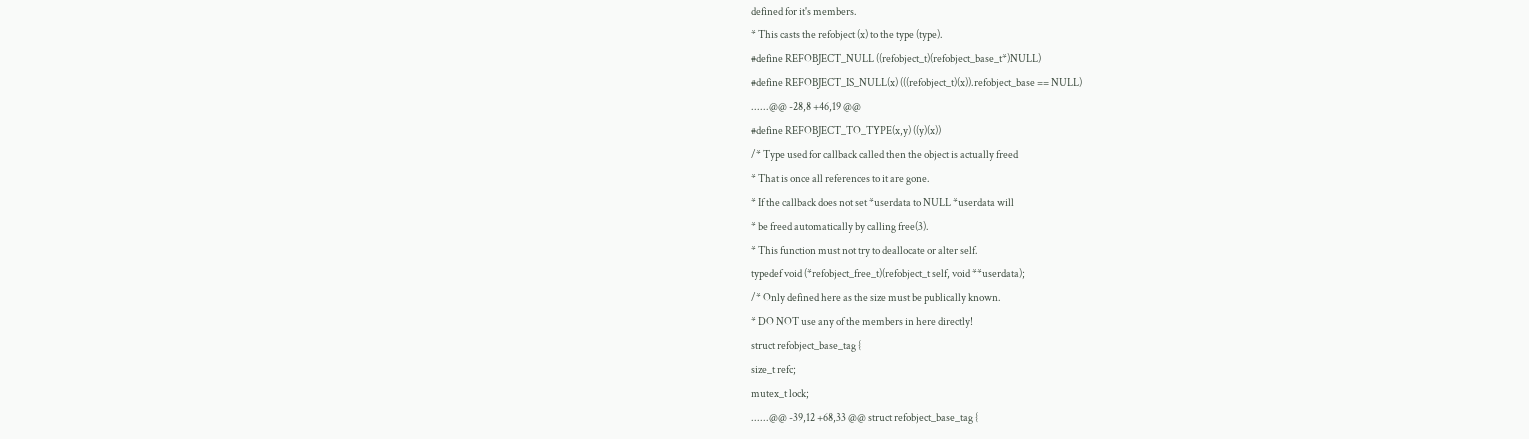defined for it's members.
* This casts the refobject (x) to the type (type).
#define REFOBJECT_NULL ((refobject_t)(refobject_base_t*)NULL)
#define REFOBJECT_IS_NULL(x) (((refobject_t)(x)).refobject_base == NULL)
......@@ -28,8 +46,19 @@
#define REFOBJECT_TO_TYPE(x,y) ((y)(x))
/* Type used for callback called then the object is actually freed
* That is once all references to it are gone.
* If the callback does not set *userdata to NULL *userdata will
* be freed automatically by calling free(3).
* This function must not try to deallocate or alter self.
typedef void (*refobject_free_t)(refobject_t self, void **userdata);
/* Only defined here as the size must be publically known.
* DO NOT use any of the members in here directly!
struct refobject_base_tag {
size_t refc;
mutex_t lock;
......@@ -39,12 +68,33 @@ struct refobject_base_tag {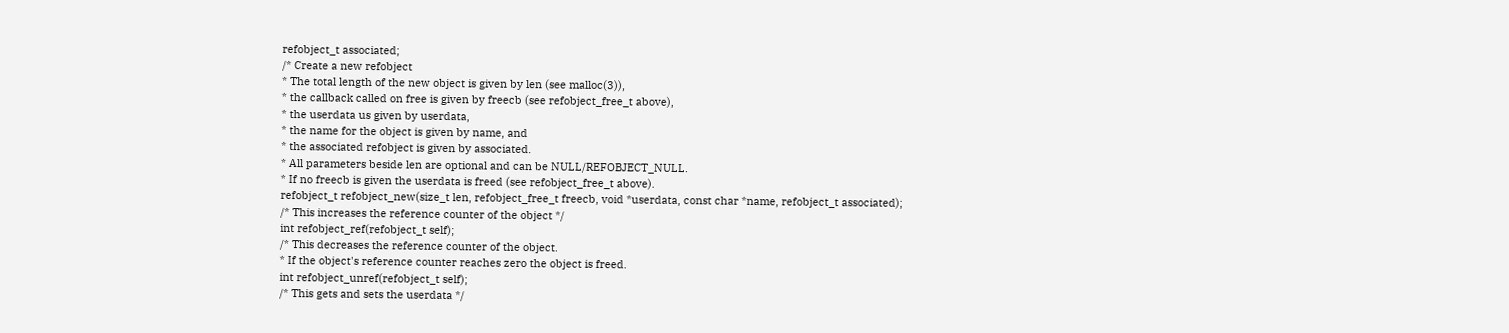refobject_t associated;
/* Create a new refobject
* The total length of the new object is given by len (see malloc(3)),
* the callback called on free is given by freecb (see refobject_free_t above),
* the userdata us given by userdata,
* the name for the object is given by name, and
* the associated refobject is given by associated.
* All parameters beside len are optional and can be NULL/REFOBJECT_NULL.
* If no freecb is given the userdata is freed (see refobject_free_t above).
refobject_t refobject_new(size_t len, refobject_free_t freecb, void *userdata, const char *name, refobject_t associated);
/* This increases the reference counter of the object */
int refobject_ref(refobject_t self);
/* This decreases the reference counter of the object.
* If the object's reference counter reaches zero the object is freed.
int refobject_unref(refobject_t self);
/* This gets and sets the userdata */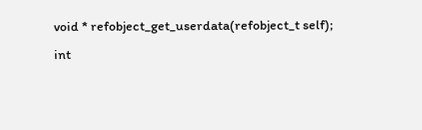void * refobject_get_userdata(refobject_t self);
int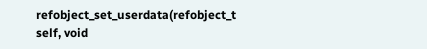refobject_set_userdata(refobject_t self, void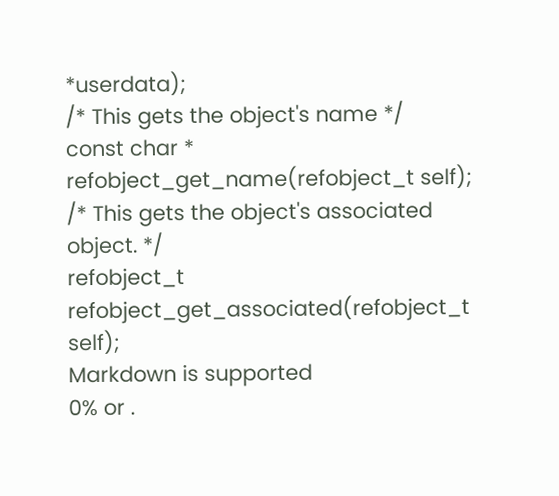*userdata);
/* This gets the object's name */
const char * refobject_get_name(refobject_t self);
/* This gets the object's associated object. */
refobject_t refobject_get_associated(refobject_t self);
Markdown is supported
0% or .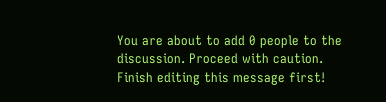You are about to add 0 people to the discussion. Proceed with caution.
Finish editing this message first!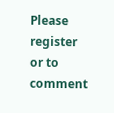Please register or to comment